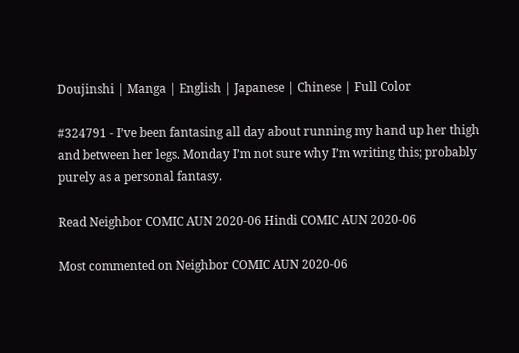Doujinshi | Manga | English | Japanese | Chinese | Full Color

#324791 - I’ve been fantasing all day about running my hand up her thigh and between her legs. Monday I’m not sure why I’m writing this; probably purely as a personal fantasy.

Read Neighbor COMIC AUN 2020-06 Hindi COMIC AUN 2020-06

Most commented on Neighbor COMIC AUN 2020-06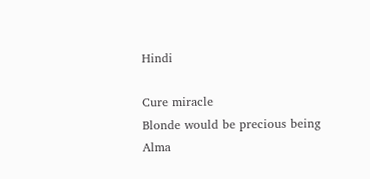Hindi

Cure miracle
Blonde would be precious being
Alma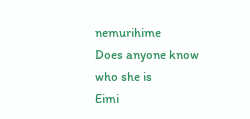nemurihime
Does anyone know who she is
Eimi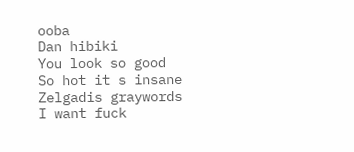ooba
Dan hibiki
You look so good
So hot it s insane
Zelgadis graywords
I want fuck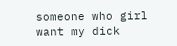someone who girl want my dick